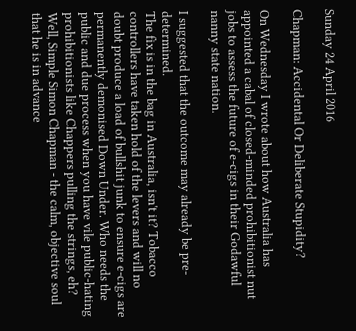Sunday 24 April 2016

Chapman: Accidental Or Deliberate Stupidity?

On Wednesday I wrote about how Australia has appointed a cabal of closed-minded prohibitionist nut jobs to assess the future of e-cigs in their Godawful nanny state nation.

I suggested that the outcome may already be pre-determined.
The fix is in the bag in Australia, isn't it? Tobacco controllers have taken hold of the levers and will no doubt produce a load of bullshit junk to ensure e-cigs are permanently demonised Down Under. Who needs the public and due process when you have vile public-hating prohibitionists like Chappers pulling the strings, eh?
Well, Simple Simon Chapman - the calm, objective soul that he is in advance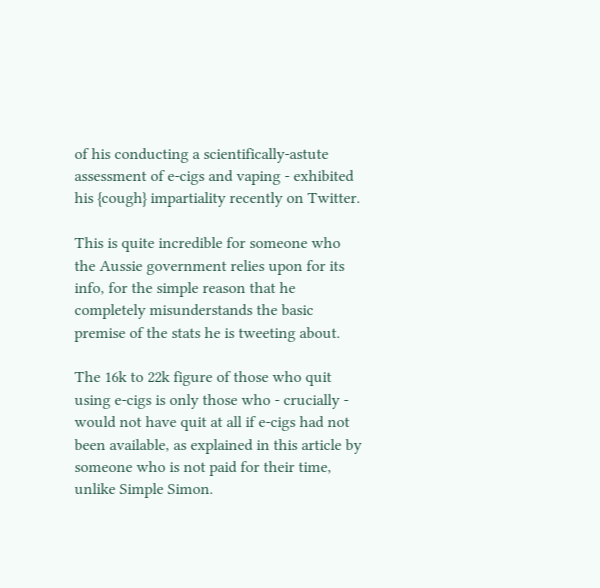of his conducting a scientifically-astute assessment of e-cigs and vaping - exhibited his {cough} impartiality recently on Twitter.

This is quite incredible for someone who the Aussie government relies upon for its info, for the simple reason that he completely misunderstands the basic premise of the stats he is tweeting about.

The 16k to 22k figure of those who quit using e-cigs is only those who - crucially - would not have quit at all if e-cigs had not been available, as explained in this article by someone who is not paid for their time, unlike Simple Simon.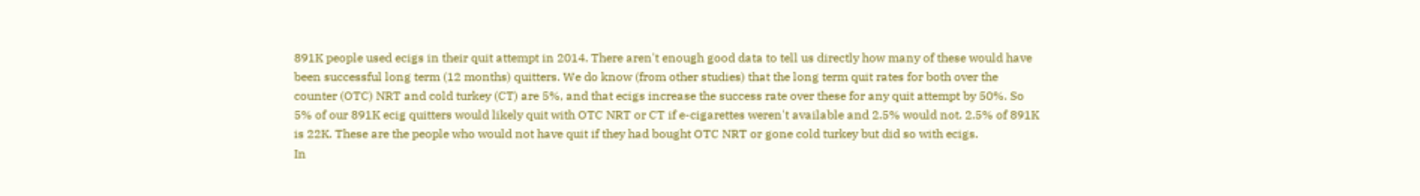891K people used ecigs in their quit attempt in 2014. There aren't enough good data to tell us directly how many of these would have been successful long term (12 months) quitters. We do know (from other studies) that the long term quit rates for both over the counter (OTC) NRT and cold turkey (CT) are 5%, and that ecigs increase the success rate over these for any quit attempt by 50%. So 5% of our 891K ecig quitters would likely quit with OTC NRT or CT if e-cigarettes weren't available and 2.5% would not. 2.5% of 891K is 22K. These are the people who would not have quit if they had bought OTC NRT or gone cold turkey but did so with ecigs.
In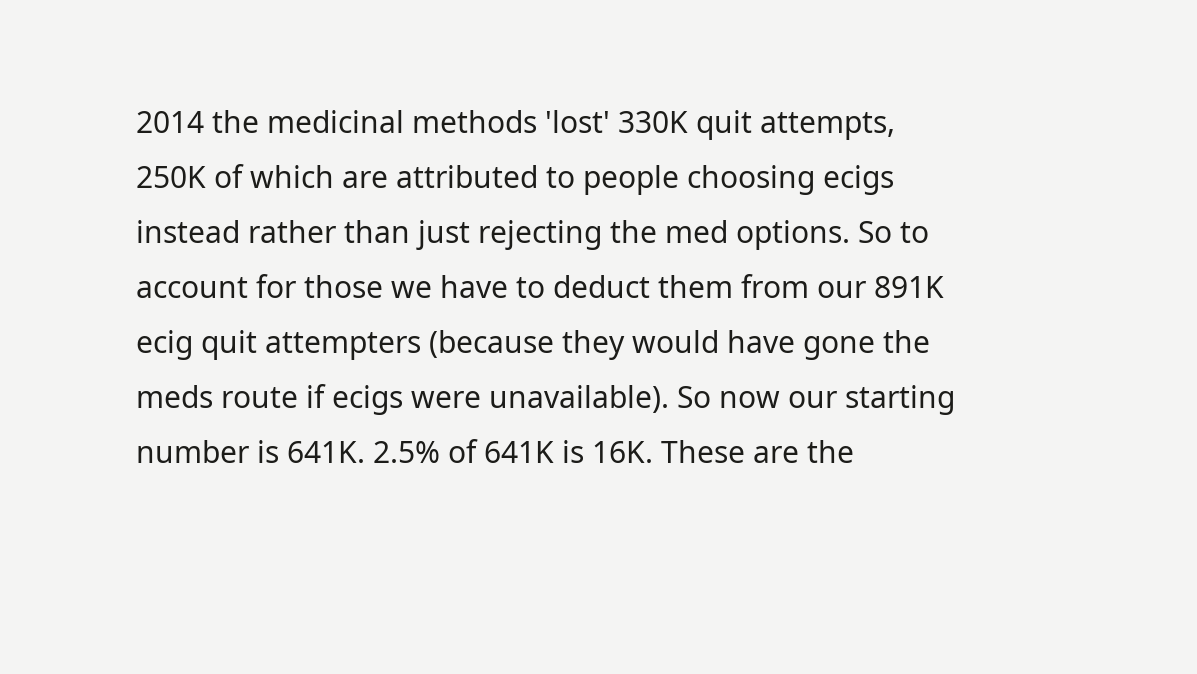2014 the medicinal methods 'lost' 330K quit attempts, 250K of which are attributed to people choosing ecigs instead rather than just rejecting the med options. So to account for those we have to deduct them from our 891K ecig quit attempters (because they would have gone the meds route if ecigs were unavailable). So now our starting number is 641K. 2.5% of 641K is 16K. These are the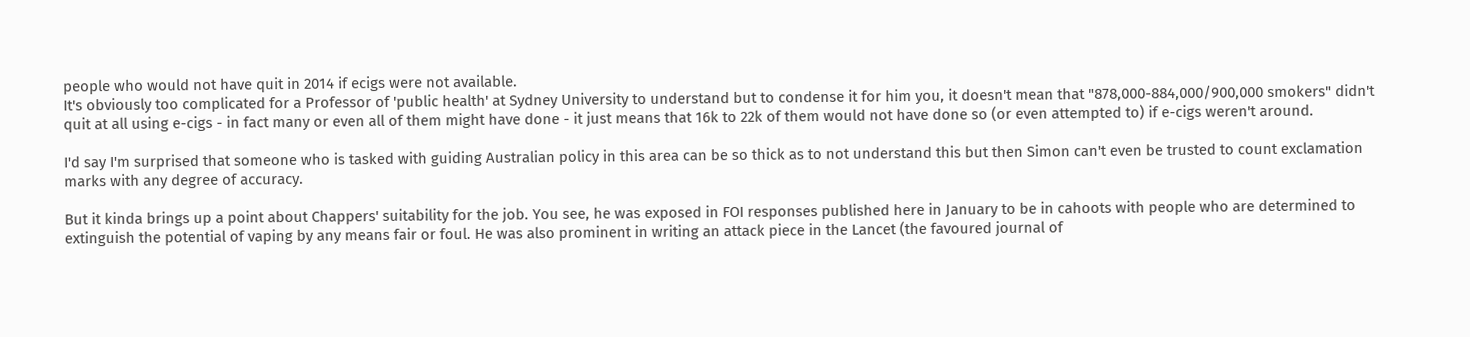people who would not have quit in 2014 if ecigs were not available.
It's obviously too complicated for a Professor of 'public health' at Sydney University to understand but to condense it for him you, it doesn't mean that "878,000-884,000/900,000 smokers" didn't quit at all using e-cigs - in fact many or even all of them might have done - it just means that 16k to 22k of them would not have done so (or even attempted to) if e-cigs weren't around.

I'd say I'm surprised that someone who is tasked with guiding Australian policy in this area can be so thick as to not understand this but then Simon can't even be trusted to count exclamation marks with any degree of accuracy.

But it kinda brings up a point about Chappers' suitability for the job. You see, he was exposed in FOI responses published here in January to be in cahoots with people who are determined to extinguish the potential of vaping by any means fair or foul. He was also prominent in writing an attack piece in the Lancet (the favoured journal of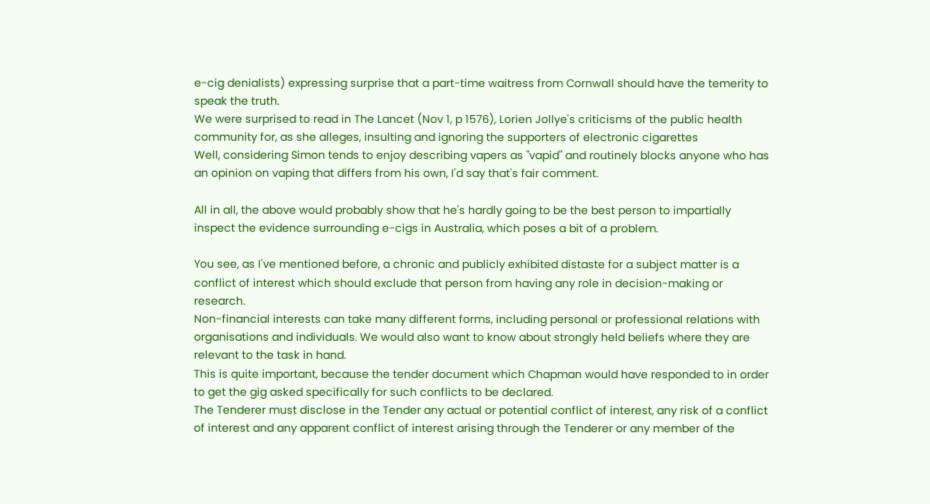e-cig denialists) expressing surprise that a part-time waitress from Cornwall should have the temerity to speak the truth.
We were surprised to read in The Lancet (Nov 1, p 1576), Lorien Jollye's criticisms of the public health community for, as she alleges, insulting and ignoring the supporters of electronic cigarettes
Well, considering Simon tends to enjoy describing vapers as "vapid" and routinely blocks anyone who has an opinion on vaping that differs from his own, I'd say that's fair comment.

All in all, the above would probably show that he's hardly going to be the best person to impartially inspect the evidence surrounding e-cigs in Australia, which poses a bit of a problem.

You see, as I've mentioned before, a chronic and publicly exhibited distaste for a subject matter is a conflict of interest which should exclude that person from having any role in decision-making or research.
Non-financial interests can take many different forms, including personal or professional relations with organisations and individuals. We would also want to know about strongly held beliefs where they are relevant to the task in hand.
This is quite important, because the tender document which Chapman would have responded to in order to get the gig asked specifically for such conflicts to be declared.
The Tenderer must disclose in the Tender any actual or potential conflict of interest, any risk of a conflict of interest and any apparent conflict of interest arising through the Tenderer or any member of the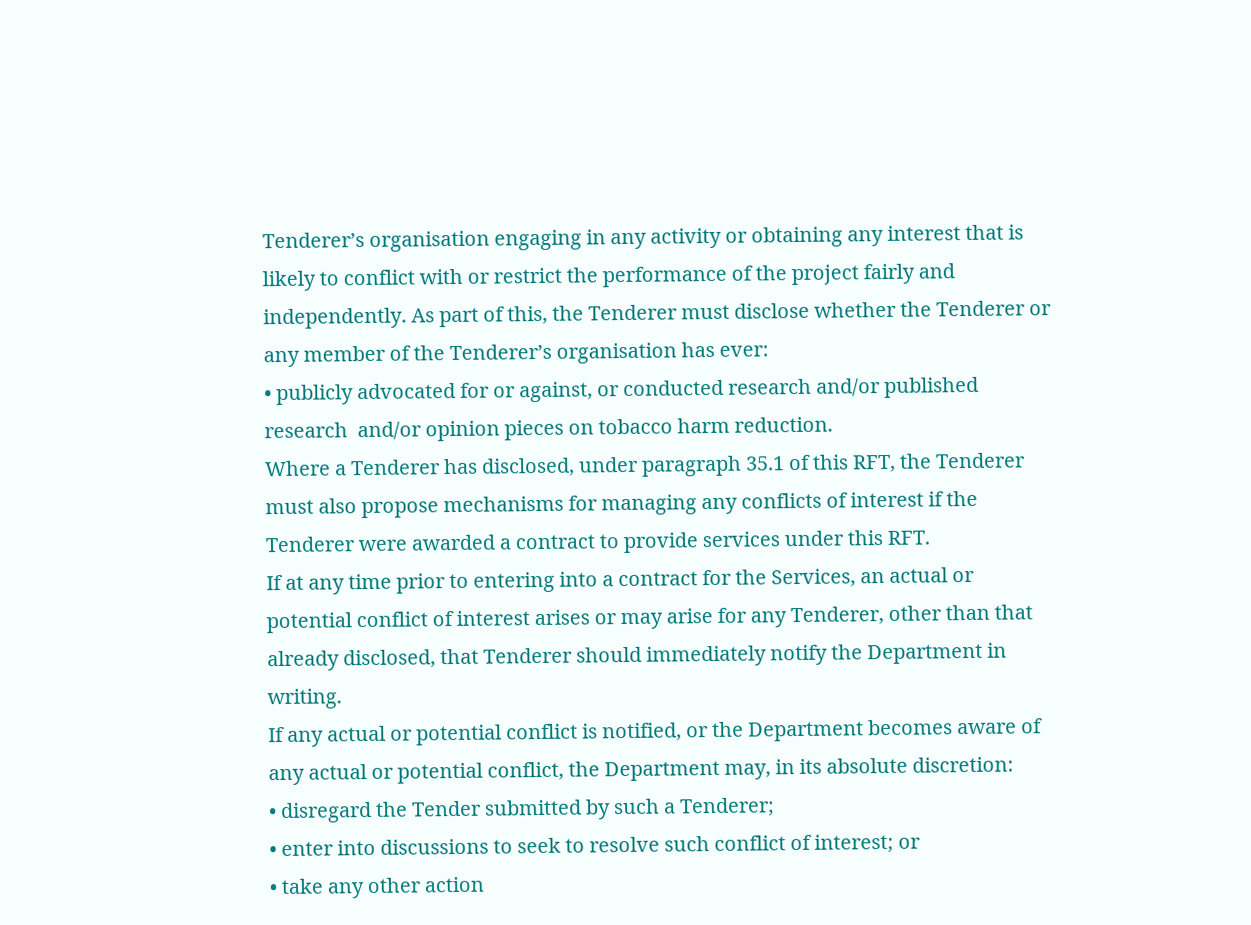Tenderer’s organisation engaging in any activity or obtaining any interest that is likely to conflict with or restrict the performance of the project fairly and independently. As part of this, the Tenderer must disclose whether the Tenderer or any member of the Tenderer’s organisation has ever:
• publicly advocated for or against, or conducted research and/or published research  and/or opinion pieces on tobacco harm reduction.
Where a Tenderer has disclosed, under paragraph 35.1 of this RFT, the Tenderer must also propose mechanisms for managing any conflicts of interest if the Tenderer were awarded a contract to provide services under this RFT.
If at any time prior to entering into a contract for the Services, an actual or potential conflict of interest arises or may arise for any Tenderer, other than that already disclosed, that Tenderer should immediately notify the Department in writing.
If any actual or potential conflict is notified, or the Department becomes aware of any actual or potential conflict, the Department may, in its absolute discretion:
• disregard the Tender submitted by such a Tenderer;
• enter into discussions to seek to resolve such conflict of interest; or
• take any other action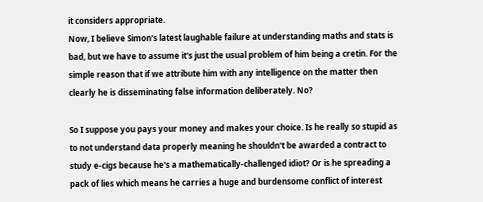it considers appropriate.
Now, I believe Simon's latest laughable failure at understanding maths and stats is bad, but we have to assume it's just the usual problem of him being a cretin. For the simple reason that if we attribute him with any intelligence on the matter then clearly he is disseminating false information deliberately. No?

So I suppose you pays your money and makes your choice. Is he really so stupid as to not understand data properly meaning he shouldn't be awarded a contract to study e-cigs because he's a mathematically-challenged idiot? Or is he spreading a pack of lies which means he carries a huge and burdensome conflict of interest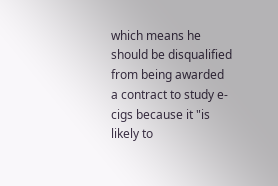which means he should be disqualified from being awarded a contract to study e-cigs because it "is likely to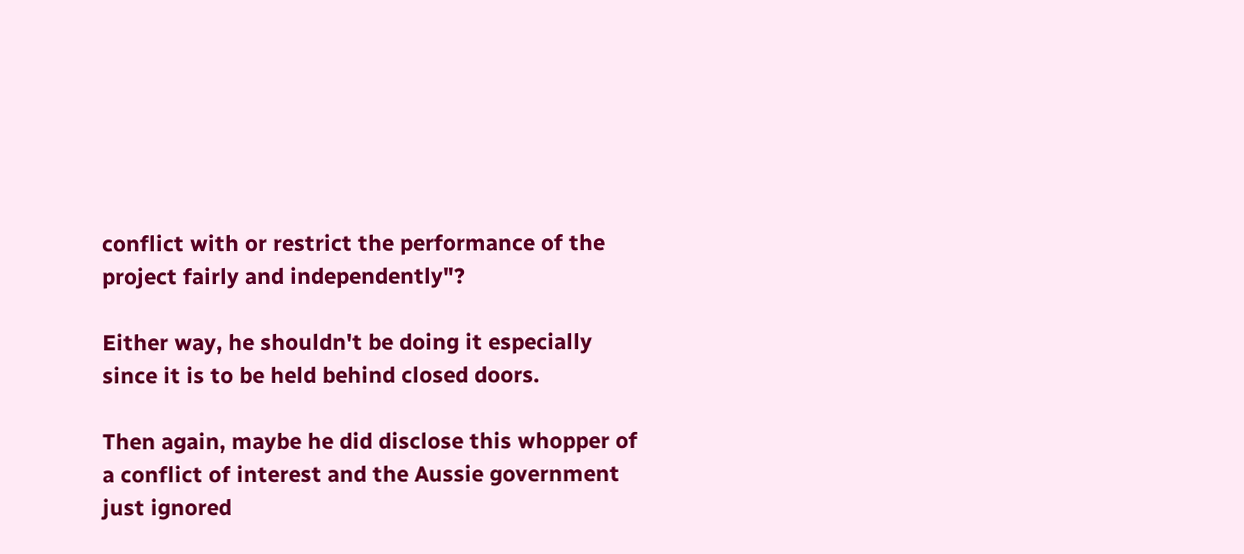conflict with or restrict the performance of the project fairly and independently"?

Either way, he shouldn't be doing it especially since it is to be held behind closed doors.

Then again, maybe he did disclose this whopper of a conflict of interest and the Aussie government just ignored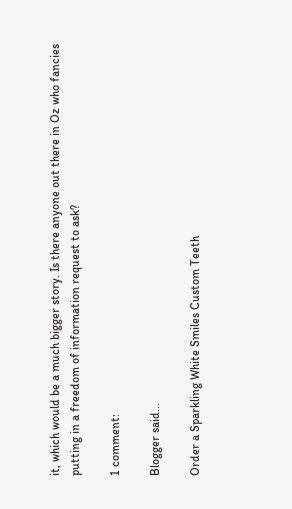it, which would be a much bigger story. Is there anyone out there in Oz who fancies putting in a freedom of information request to ask?

1 comment:

Blogger said...

Order a Sparkling White Smiles Custom Teeth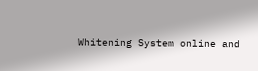Whitening System online and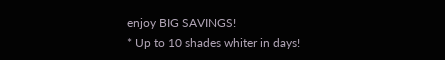enjoy BIG SAVINGS!
* Up to 10 shades whiter in days!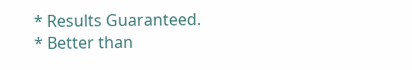* Results Guaranteed.
* Better than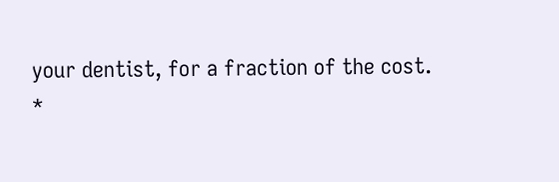your dentist, for a fraction of the cost.
*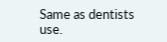Same as dentists use.